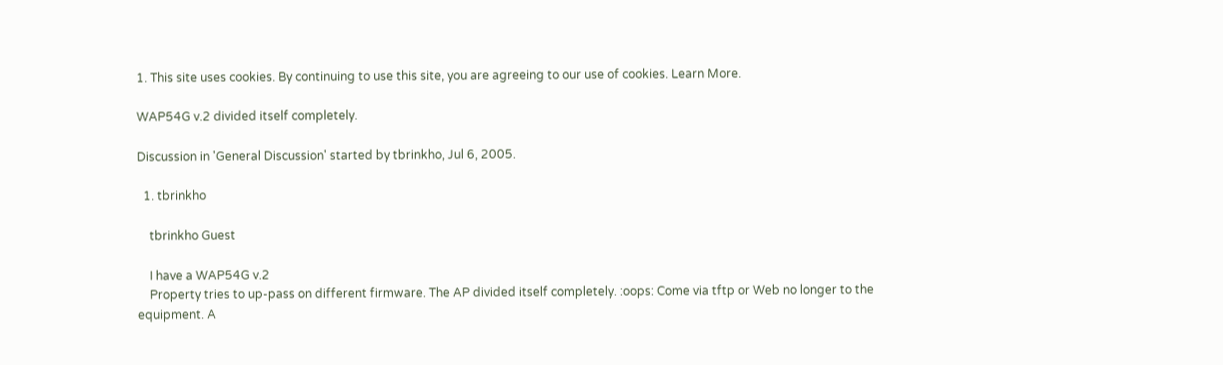1. This site uses cookies. By continuing to use this site, you are agreeing to our use of cookies. Learn More.

WAP54G v.2 divided itself completely.

Discussion in 'General Discussion' started by tbrinkho, Jul 6, 2005.

  1. tbrinkho

    tbrinkho Guest

    I have a WAP54G v.2
    Property tries to up-pass on different firmware. The AP divided itself completely. :oops: Come via tftp or Web no longer to the equipment. A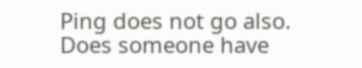Ping does not go also. Does someone have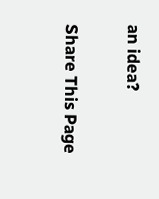an idea?


Share This Page